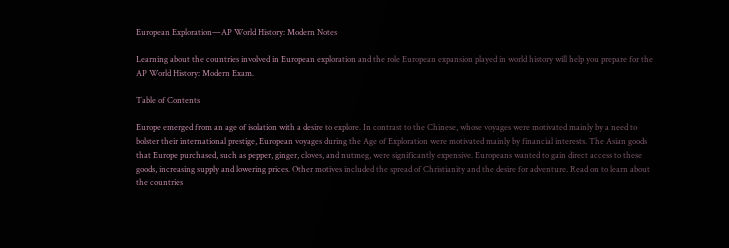European Exploration—AP World History: Modern Notes

Learning about the countries involved in European exploration and the role European expansion played in world history will help you prepare for the AP World History: Modern Exam.

Table of Contents

Europe emerged from an age of isolation with a desire to explore. In contrast to the Chinese, whose voyages were motivated mainly by a need to bolster their international prestige, European voyages during the Age of Exploration were motivated mainly by financial interests. The Asian goods that Europe purchased, such as pepper, ginger, cloves, and nutmeg, were significantly expensive. Europeans wanted to gain direct access to these goods, increasing supply and lowering prices. Other motives included the spread of Christianity and the desire for adventure. Read on to learn about the countries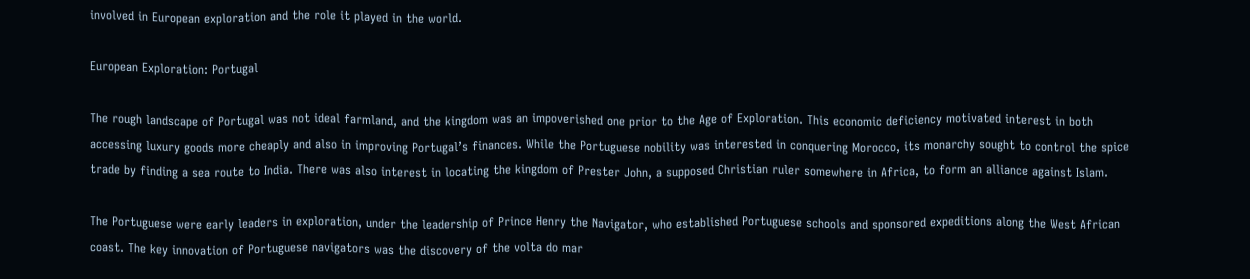involved in European exploration and the role it played in the world.

European Exploration: Portugal

The rough landscape of Portugal was not ideal farmland, and the kingdom was an impoverished one prior to the Age of Exploration. This economic deficiency motivated interest in both accessing luxury goods more cheaply and also in improving Portugal’s finances. While the Portuguese nobility was interested in conquering Morocco, its monarchy sought to control the spice trade by finding a sea route to India. There was also interest in locating the kingdom of Prester John, a supposed Christian ruler somewhere in Africa, to form an alliance against Islam.

The Portuguese were early leaders in exploration, under the leadership of Prince Henry the Navigator, who established Portuguese schools and sponsored expeditions along the West African coast. The key innovation of Portuguese navigators was the discovery of the volta do mar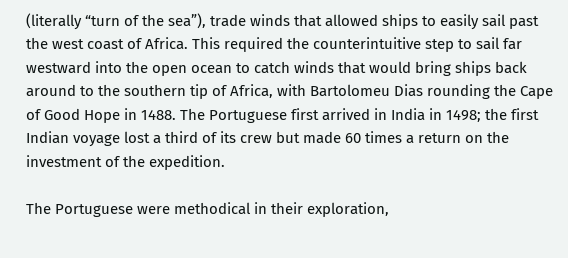(literally “turn of the sea”), trade winds that allowed ships to easily sail past the west coast of Africa. This required the counterintuitive step to sail far westward into the open ocean to catch winds that would bring ships back around to the southern tip of Africa, with Bartolomeu Dias rounding the Cape of Good Hope in 1488. The Portuguese first arrived in India in 1498; the first Indian voyage lost a third of its crew but made 60 times a return on the investment of the expedition.

The Portuguese were methodical in their exploration,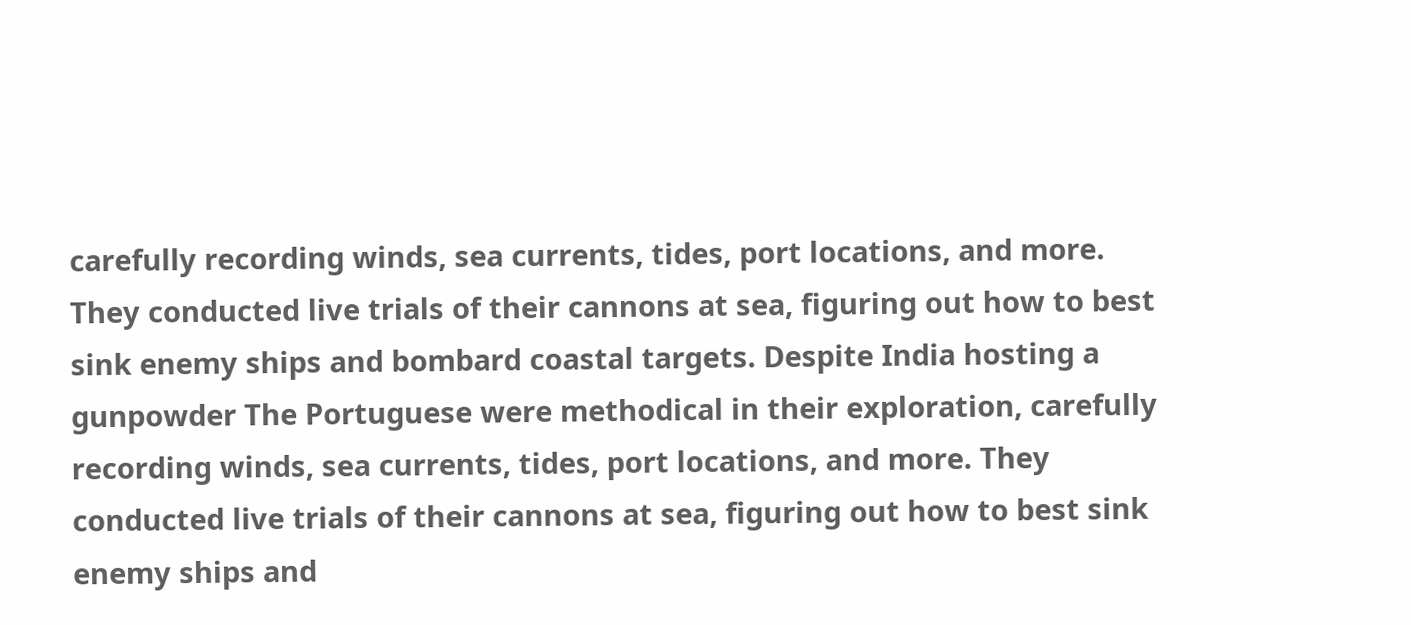carefully recording winds, sea currents, tides, port locations, and more. They conducted live trials of their cannons at sea, figuring out how to best sink enemy ships and bombard coastal targets. Despite India hosting a gunpowder The Portuguese were methodical in their exploration, carefully recording winds, sea currents, tides, port locations, and more. They conducted live trials of their cannons at sea, figuring out how to best sink enemy ships and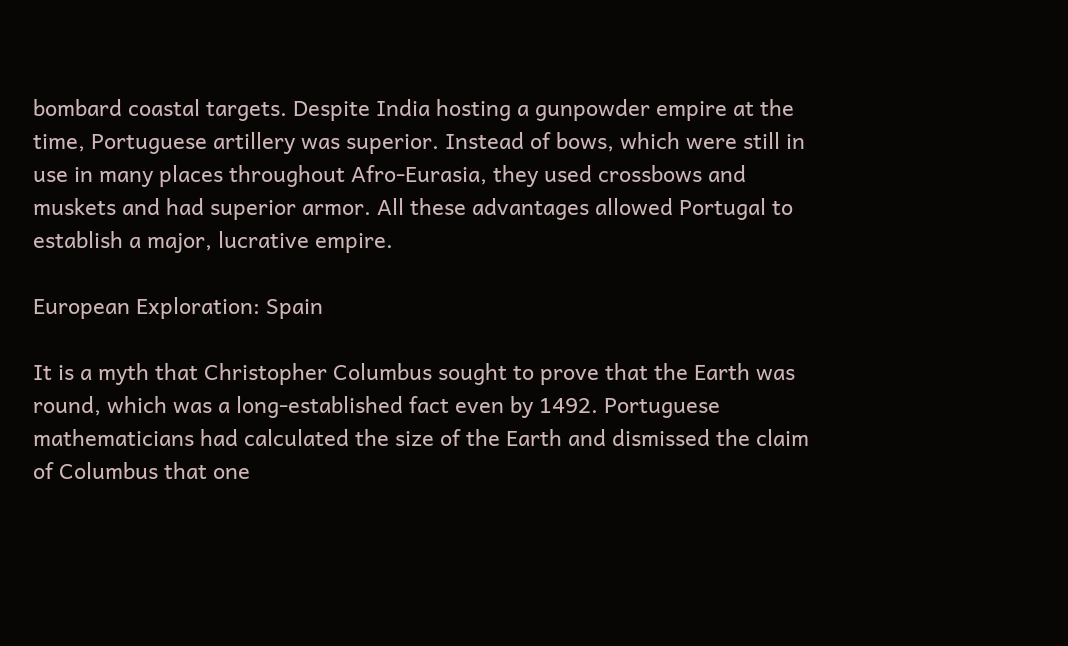bombard coastal targets. Despite India hosting a gunpowder empire at the time, Portuguese artillery was superior. Instead of bows, which were still in use in many places throughout Afro-Eurasia, they used crossbows and muskets and had superior armor. All these advantages allowed Portugal to establish a major, lucrative empire.

European Exploration: Spain

It is a myth that Christopher Columbus sought to prove that the Earth was round, which was a long-established fact even by 1492. Portuguese mathematicians had calculated the size of the Earth and dismissed the claim of Columbus that one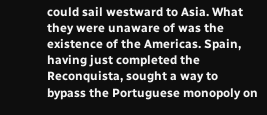could sail westward to Asia. What they were unaware of was the existence of the Americas. Spain, having just completed the Reconquista, sought a way to bypass the Portuguese monopoly on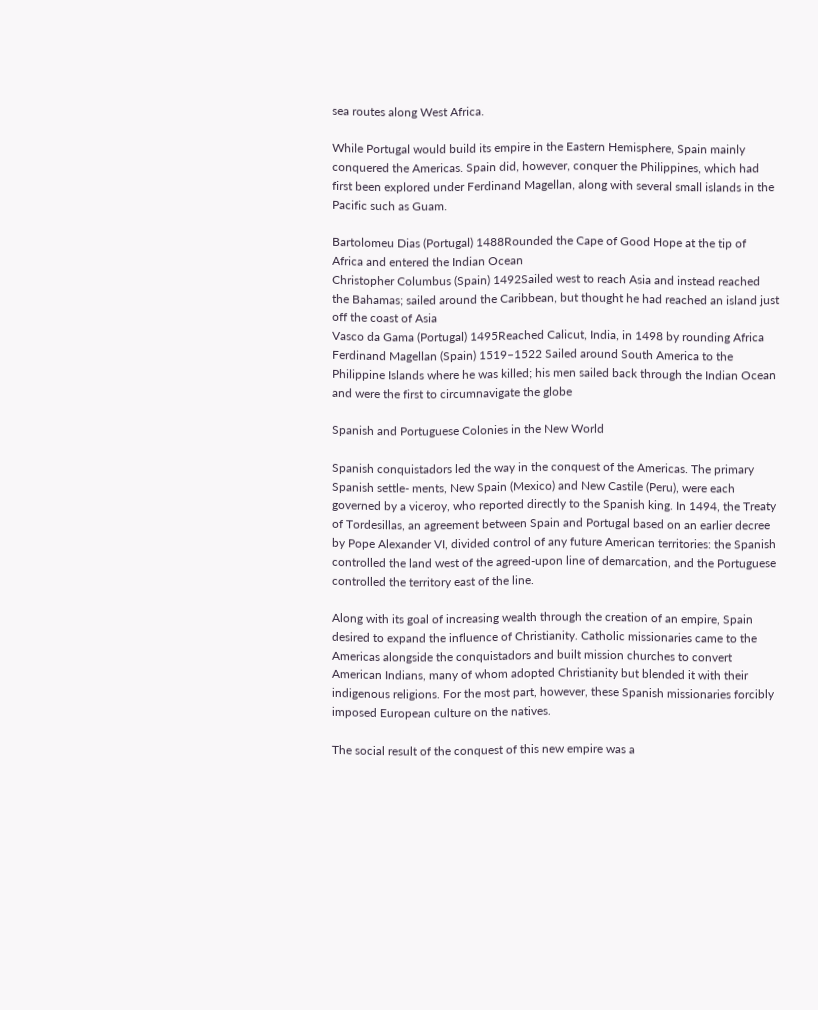sea routes along West Africa.

While Portugal would build its empire in the Eastern Hemisphere, Spain mainly conquered the Americas. Spain did, however, conquer the Philippines, which had first been explored under Ferdinand Magellan, along with several small islands in the Pacific such as Guam.

Bartolomeu Dias (Portugal) 1488Rounded the Cape of Good Hope at the tip of Africa and entered the Indian Ocean
Christopher Columbus (Spain) 1492Sailed west to reach Asia and instead reached the Bahamas; sailed around the Caribbean, but thought he had reached an island just off the coast of Asia
Vasco da Gama (Portugal) 1495Reached Calicut, India, in 1498 by rounding Africa
Ferdinand Magellan (Spain) 1519–1522 Sailed around South America to the Philippine Islands where he was killed; his men sailed back through the Indian Ocean and were the first to circumnavigate the globe

Spanish and Portuguese Colonies in the New World

Spanish conquistadors led the way in the conquest of the Americas. The primary Spanish settle- ments, New Spain (Mexico) and New Castile (Peru), were each governed by a viceroy, who reported directly to the Spanish king. In 1494, the Treaty of Tordesillas, an agreement between Spain and Portugal based on an earlier decree by Pope Alexander VI, divided control of any future American territories: the Spanish controlled the land west of the agreed-upon line of demarcation, and the Portuguese controlled the territory east of the line.

Along with its goal of increasing wealth through the creation of an empire, Spain desired to expand the influence of Christianity. Catholic missionaries came to the Americas alongside the conquistadors and built mission churches to convert American Indians, many of whom adopted Christianity but blended it with their indigenous religions. For the most part, however, these Spanish missionaries forcibly imposed European culture on the natives.

The social result of the conquest of this new empire was a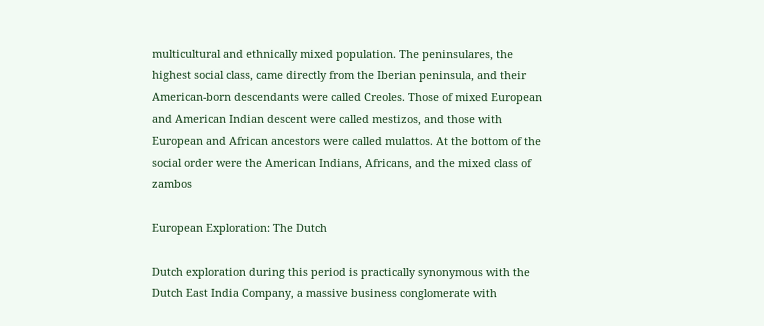multicultural and ethnically mixed population. The peninsulares, the highest social class, came directly from the Iberian peninsula, and their American-born descendants were called Creoles. Those of mixed European and American Indian descent were called mestizos, and those with European and African ancestors were called mulattos. At the bottom of the social order were the American Indians, Africans, and the mixed class of zambos

European Exploration: The Dutch

Dutch exploration during this period is practically synonymous with the Dutch East India Company, a massive business conglomerate with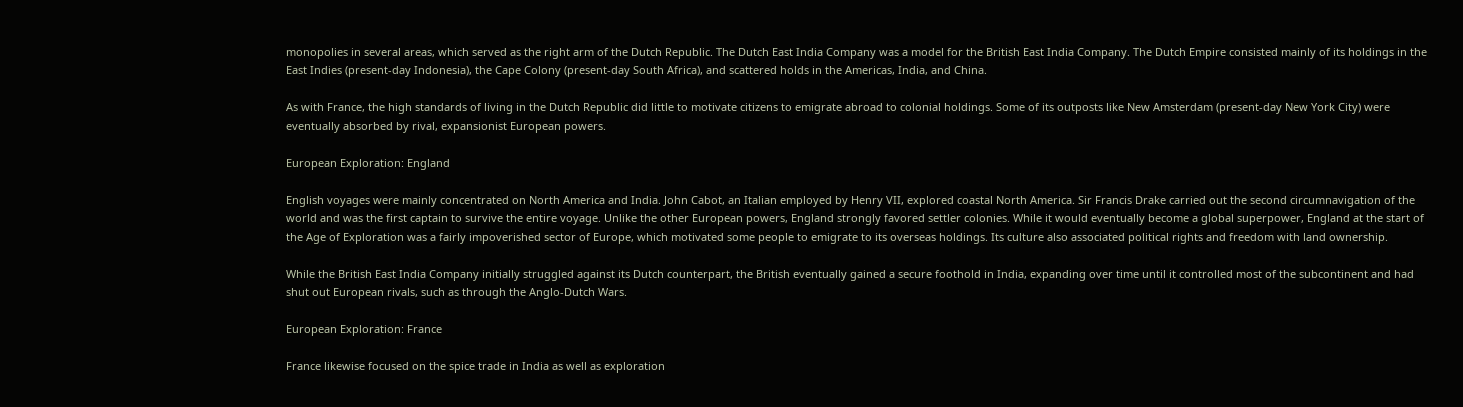monopolies in several areas, which served as the right arm of the Dutch Republic. The Dutch East India Company was a model for the British East India Company. The Dutch Empire consisted mainly of its holdings in the East Indies (present-day Indonesia), the Cape Colony (present-day South Africa), and scattered holds in the Americas, India, and China.

As with France, the high standards of living in the Dutch Republic did little to motivate citizens to emigrate abroad to colonial holdings. Some of its outposts like New Amsterdam (present-day New York City) were eventually absorbed by rival, expansionist European powers.

European Exploration: England

English voyages were mainly concentrated on North America and India. John Cabot, an Italian employed by Henry VII, explored coastal North America. Sir Francis Drake carried out the second circumnavigation of the world and was the first captain to survive the entire voyage. Unlike the other European powers, England strongly favored settler colonies. While it would eventually become a global superpower, England at the start of the Age of Exploration was a fairly impoverished sector of Europe, which motivated some people to emigrate to its overseas holdings. Its culture also associated political rights and freedom with land ownership.

While the British East India Company initially struggled against its Dutch counterpart, the British eventually gained a secure foothold in India, expanding over time until it controlled most of the subcontinent and had shut out European rivals, such as through the Anglo-Dutch Wars.

European Exploration: France

France likewise focused on the spice trade in India as well as exploration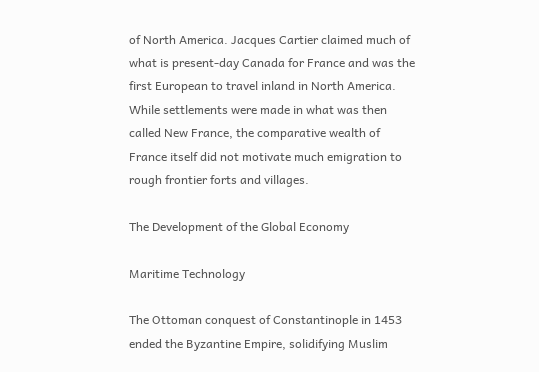of North America. Jacques Cartier claimed much of what is present-day Canada for France and was the first European to travel inland in North America. While settlements were made in what was then called New France, the comparative wealth of France itself did not motivate much emigration to rough frontier forts and villages.

The Development of the Global Economy

Maritime Technology

The Ottoman conquest of Constantinople in 1453 ended the Byzantine Empire, solidifying Muslim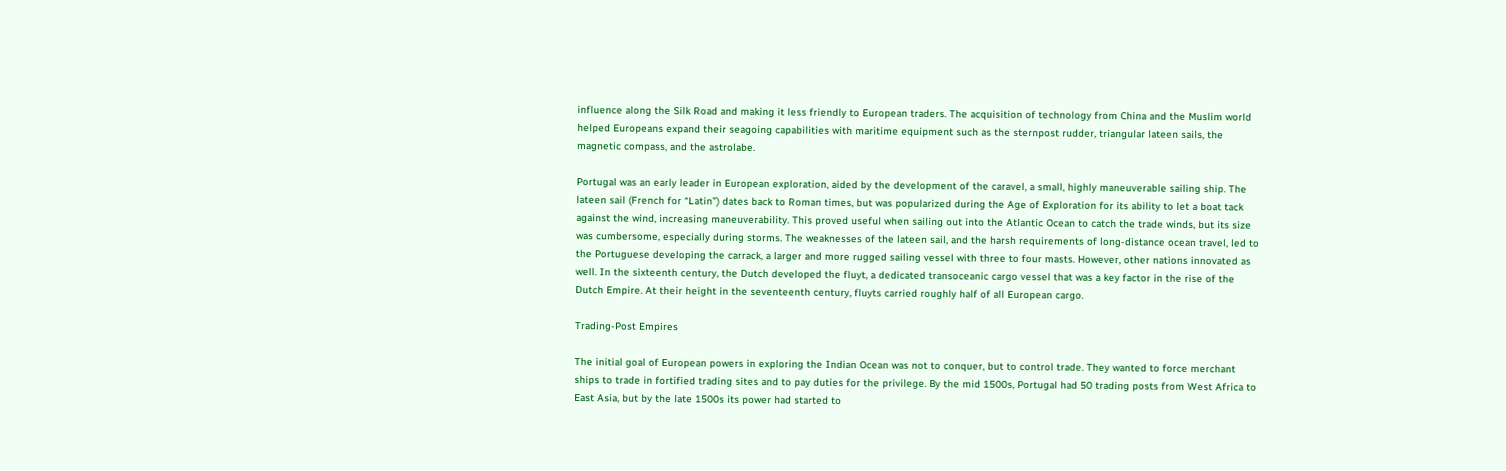influence along the Silk Road and making it less friendly to European traders. The acquisition of technology from China and the Muslim world helped Europeans expand their seagoing capabilities with maritime equipment such as the sternpost rudder, triangular lateen sails, the magnetic compass, and the astrolabe.

Portugal was an early leader in European exploration, aided by the development of the caravel, a small, highly maneuverable sailing ship. The lateen sail (French for “Latin”) dates back to Roman times, but was popularized during the Age of Exploration for its ability to let a boat tack against the wind, increasing maneuverability. This proved useful when sailing out into the Atlantic Ocean to catch the trade winds, but its size was cumbersome, especially during storms. The weaknesses of the lateen sail, and the harsh requirements of long-distance ocean travel, led to the Portuguese developing the carrack, a larger and more rugged sailing vessel with three to four masts. However, other nations innovated as well. In the sixteenth century, the Dutch developed the fluyt, a dedicated transoceanic cargo vessel that was a key factor in the rise of the Dutch Empire. At their height in the seventeenth century, fluyts carried roughly half of all European cargo.

Trading-Post Empires

The initial goal of European powers in exploring the Indian Ocean was not to conquer, but to control trade. They wanted to force merchant ships to trade in fortified trading sites and to pay duties for the privilege. By the mid 1500s, Portugal had 50 trading posts from West Africa to East Asia, but by the late 1500s its power had started to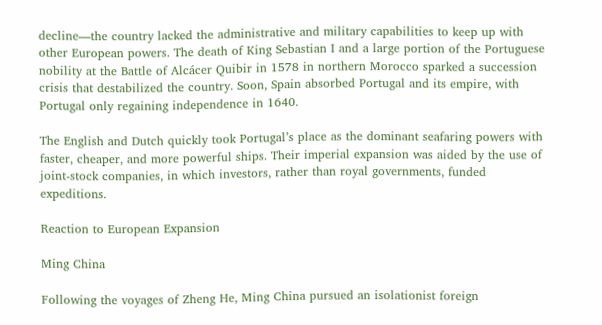decline—the country lacked the administrative and military capabilities to keep up with other European powers. The death of King Sebastian I and a large portion of the Portuguese nobility at the Battle of Alcácer Quibir in 1578 in northern Morocco sparked a succession crisis that destabilized the country. Soon, Spain absorbed Portugal and its empire, with Portugal only regaining independence in 1640.

The English and Dutch quickly took Portugal’s place as the dominant seafaring powers with faster, cheaper, and more powerful ships. Their imperial expansion was aided by the use of joint-stock companies, in which investors, rather than royal governments, funded expeditions.

Reaction to European Expansion

Ming China

Following the voyages of Zheng He, Ming China pursued an isolationist foreign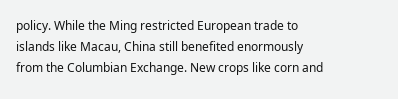policy. While the Ming restricted European trade to islands like Macau, China still benefited enormously from the Columbian Exchange. New crops like corn and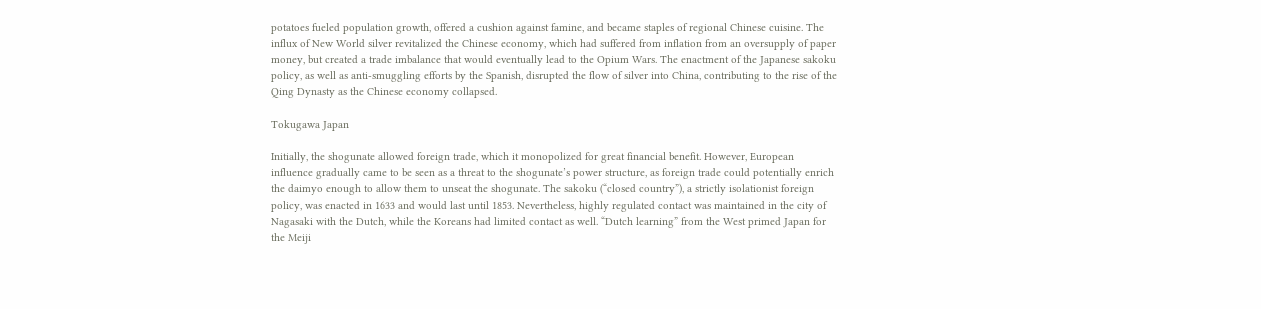potatoes fueled population growth, offered a cushion against famine, and became staples of regional Chinese cuisine. The influx of New World silver revitalized the Chinese economy, which had suffered from inflation from an oversupply of paper money, but created a trade imbalance that would eventually lead to the Opium Wars. The enactment of the Japanese sakoku policy, as well as anti-smuggling efforts by the Spanish, disrupted the flow of silver into China, contributing to the rise of the Qing Dynasty as the Chinese economy collapsed.

Tokugawa Japan

Initially, the shogunate allowed foreign trade, which it monopolized for great financial benefit. However, European influence gradually came to be seen as a threat to the shogunate’s power structure, as foreign trade could potentially enrich the daimyo enough to allow them to unseat the shogunate. The sakoku (“closed country”), a strictly isolationist foreign policy, was enacted in 1633 and would last until 1853. Nevertheless, highly regulated contact was maintained in the city of Nagasaki with the Dutch, while the Koreans had limited contact as well. “Dutch learning” from the West primed Japan for the Meiji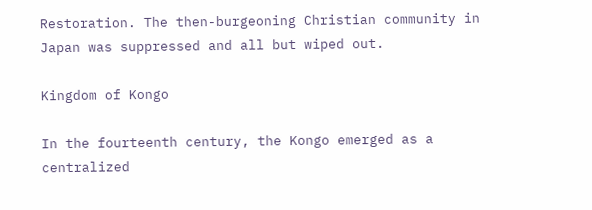Restoration. The then-burgeoning Christian community in Japan was suppressed and all but wiped out.

Kingdom of Kongo

In the fourteenth century, the Kongo emerged as a centralized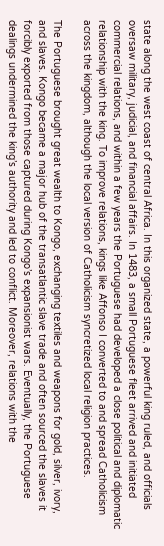state along the west coast of central Africa. In this organized state, a powerful king ruled, and officials oversaw military, judicial, and financial affairs. In 1483, a small Portuguese fleet arrived and initiated commercial relations, and within a few years the Portuguese had developed a close political and diplomatic relationship with the king. To improve relations, kings like Affonso I converted to and spread Catholicism across the kingdom, although the local version of Catholicism syncretized local religion practices.

The Portuguese brought great wealth to Kongo, exchanging textiles and weapons for gold, silver, ivory, and slaves. Kongo became a major hub of the transatlantic slave trade and often sourced the slaves it forcibly exported from those captured during Kongo’s expansionist wars. Eventually, the Portuguese dealings undermined the king’s authority and led to conflict. Moreover, relations with the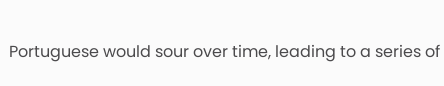Portuguese would sour over time, leading to a series of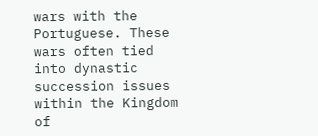wars with the Portuguese. These wars often tied into dynastic succession issues within the Kingdom of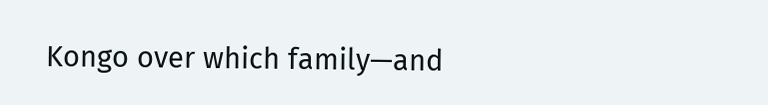Kongo over which family—and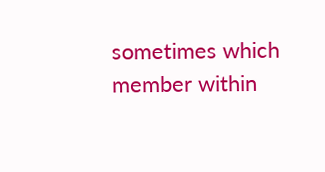sometimes which member within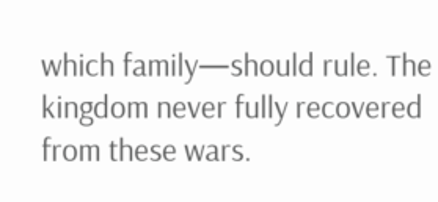which family—should rule. The kingdom never fully recovered from these wars.